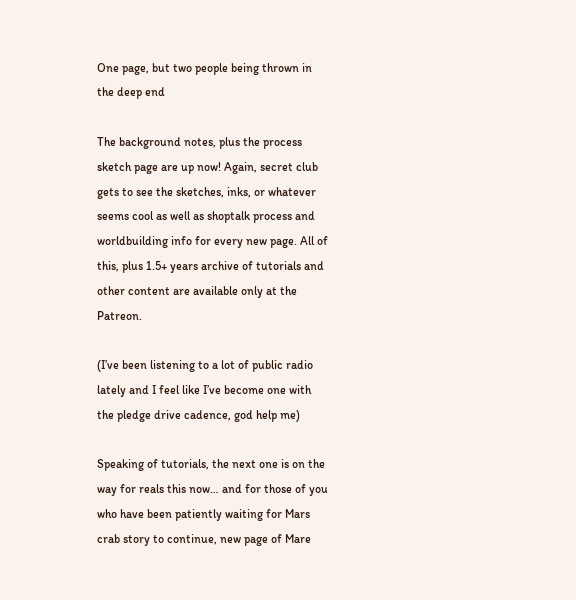One page, but two people being thrown in the deep end

The background notes, plus the process sketch page are up now! Again, secret club gets to see the sketches, inks, or whatever seems cool as well as shoptalk process and worldbuilding info for every new page. All of this, plus 1.5+ years archive of tutorials and other content are available only at the Patreon.

(I’ve been listening to a lot of public radio lately and I feel like I’ve become one with the pledge drive cadence, god help me)

Speaking of tutorials, the next one is on the way for reals this now… and for those of you who have been patiently waiting for Mars crab story to continue, new page of Mare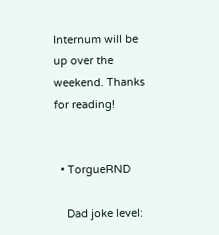Internum will be up over the weekend. Thanks for reading!


  • TorgueRND

    Dad joke level: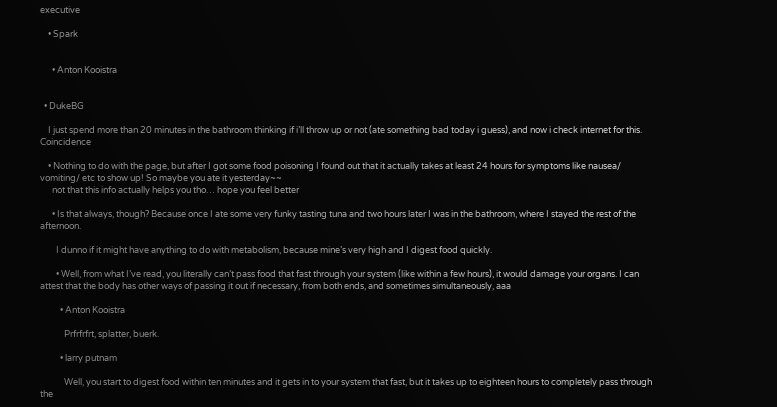executive

    • Spark


      • Anton Kooistra


  • DukeBG

    I just spend more than 20 minutes in the bathroom thinking if i’ll throw up or not (ate something bad today i guess), and now i check internet for this. Coincidence

    • Nothing to do with the page, but after I got some food poisoning I found out that it actually takes at least 24 hours for symptoms like nausea/ vomiting/ etc to show up! So maybe you ate it yesterday~~
      not that this info actually helps you tho… hope you feel better

      • Is that always, though? Because once I ate some very funky tasting tuna and two hours later I was in the bathroom, where I stayed the rest of the afternoon.

        I dunno if it might have anything to do with metabolism, because mine’s very high and I digest food quickly.

        • Well, from what I’ve read, you literally can’t pass food that fast through your system (like within a few hours), it would damage your organs. I can attest that the body has other ways of passing it out if necessary, from both ends, and sometimes simultaneously, aaa

          • Anton Kooistra

            Prfrfrfrt, splatter, buerk.

          • larry putnam

            Well, you start to digest food within ten minutes and it gets in to your system that fast, but it takes up to eighteen hours to completely pass through the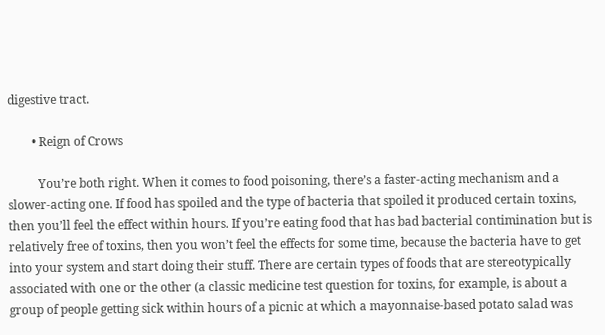digestive tract.

        • Reign of Crows

          You’re both right. When it comes to food poisoning, there’s a faster-acting mechanism and a slower-acting one. If food has spoiled and the type of bacteria that spoiled it produced certain toxins, then you’ll feel the effect within hours. If you’re eating food that has bad bacterial contimination but is relatively free of toxins, then you won’t feel the effects for some time, because the bacteria have to get into your system and start doing their stuff. There are certain types of foods that are stereotypically associated with one or the other (a classic medicine test question for toxins, for example, is about a group of people getting sick within hours of a picnic at which a mayonnaise-based potato salad was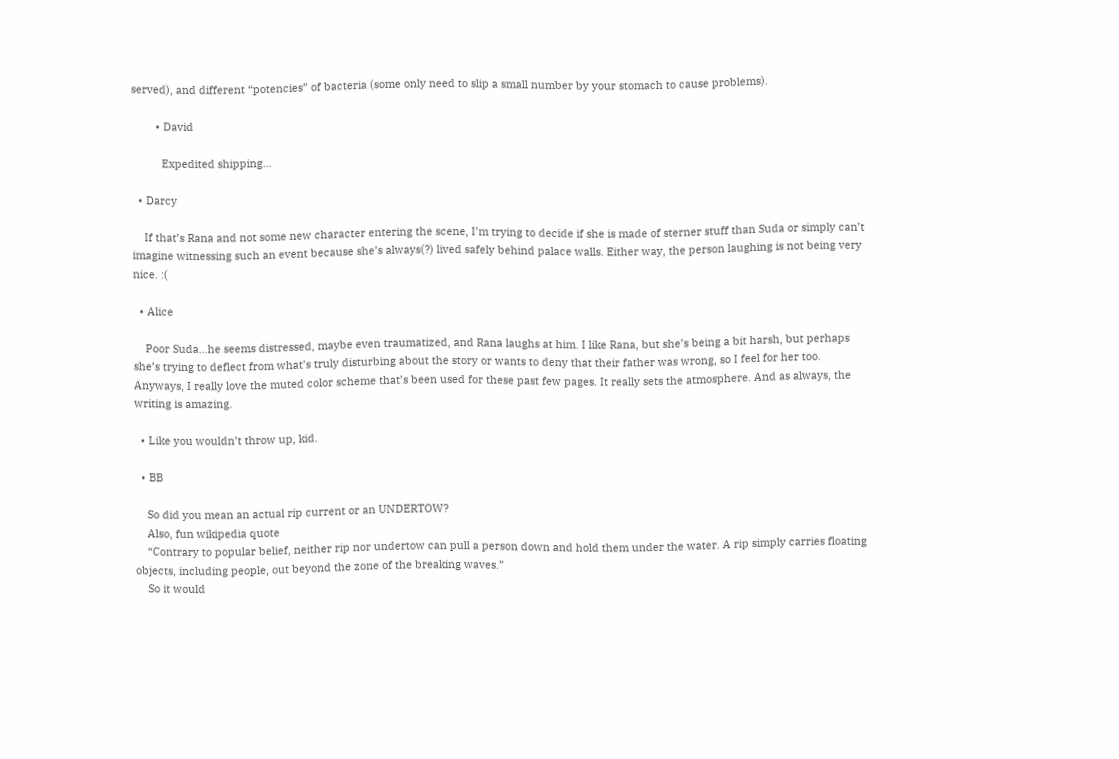served), and different “potencies” of bacteria (some only need to slip a small number by your stomach to cause problems).

        • David

          Expedited shipping…

  • Darcy

    If that’s Rana and not some new character entering the scene, I’m trying to decide if she is made of sterner stuff than Suda or simply can’t imagine witnessing such an event because she’s always(?) lived safely behind palace walls. Either way, the person laughing is not being very nice. :(

  • Alice

    Poor Suda…he seems distressed, maybe even traumatized, and Rana laughs at him. I like Rana, but she’s being a bit harsh, but perhaps she’s trying to deflect from what’s truly disturbing about the story or wants to deny that their father was wrong, so I feel for her too. Anyways, I really love the muted color scheme that’s been used for these past few pages. It really sets the atmosphere. And as always, the writing is amazing.

  • Like you wouldn’t throw up, kid.

  • BB

    So did you mean an actual rip current or an UNDERTOW?
    Also, fun wikipedia quote
    “Contrary to popular belief, neither rip nor undertow can pull a person down and hold them under the water. A rip simply carries floating objects, including people, out beyond the zone of the breaking waves.”
    So it would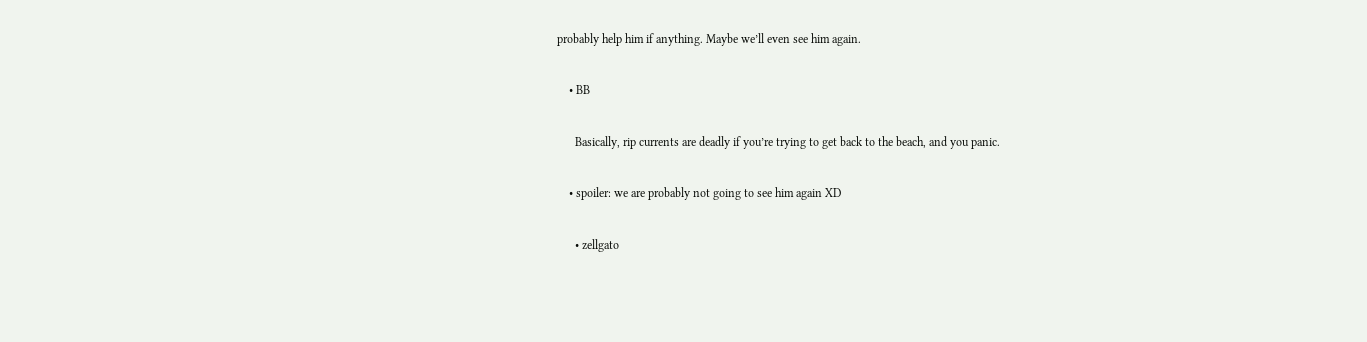probably help him if anything. Maybe we’ll even see him again.

    • BB

      Basically, rip currents are deadly if you’re trying to get back to the beach, and you panic.

    • spoiler: we are probably not going to see him again XD

      • zellgato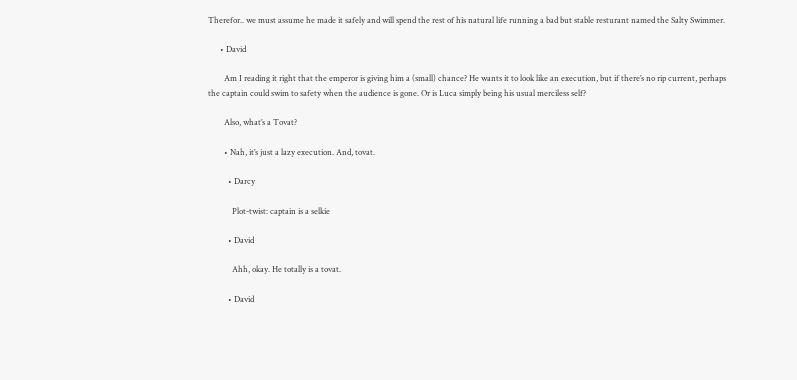Therefor.. we must assume he made it safely and will spend the rest of his natural life running a bad but stable resturant named the Salty Swimmer.

      • David

        Am I reading it right that the emperor is giving him a (small) chance? He wants it to look like an execution, but if there’s no rip current, perhaps the captain could swim to safety when the audience is gone. Or is Luca simply being his usual merciless self?

        Also, what’s a Tovat?

        • Nah, it’s just a lazy execution. And, tovat.

          • Darcy

            Plot-twist: captain is a selkie

          • David

            Ahh, okay. He totally is a tovat.

          • David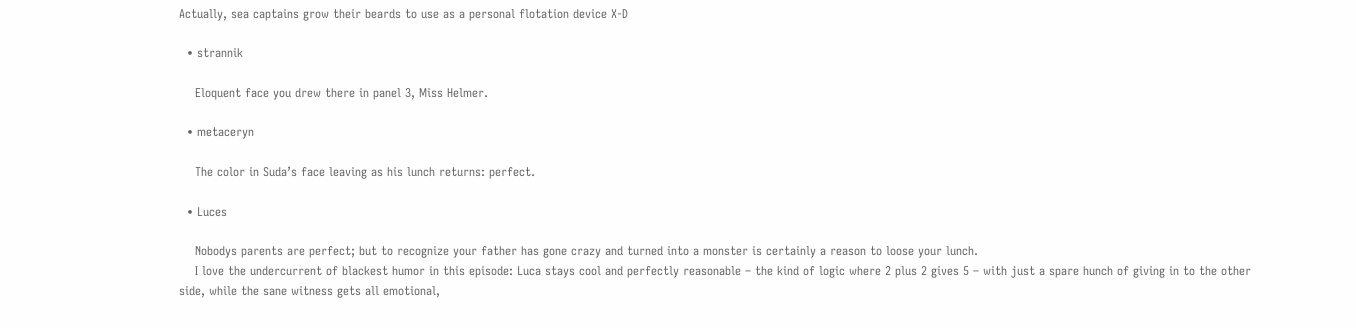Actually, sea captains grow their beards to use as a personal flotation device X-D

  • strannik

    Eloquent face you drew there in panel 3, Miss Helmer.

  • metaceryn

    The color in Suda’s face leaving as his lunch returns: perfect.

  • Luces

    Nobodys parents are perfect; but to recognize your father has gone crazy and turned into a monster is certainly a reason to loose your lunch.
    I love the undercurrent of blackest humor in this episode: Luca stays cool and perfectly reasonable – the kind of logic where 2 plus 2 gives 5 – with just a spare hunch of giving in to the other side, while the sane witness gets all emotional,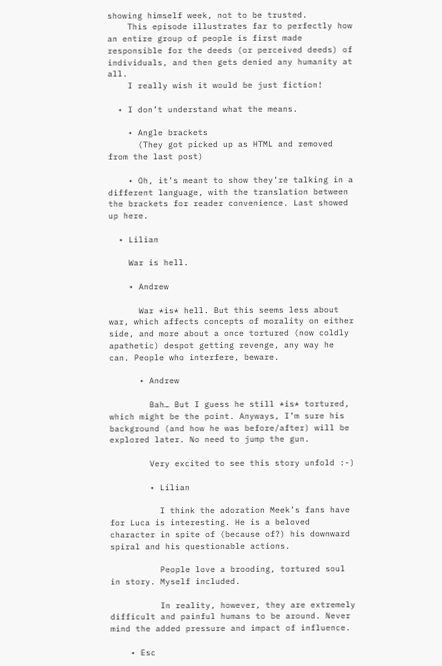showing himself week, not to be trusted.
    This episode illustrates far to perfectly how an entire group of people is first made responsible for the deeds (or perceived deeds) of individuals, and then gets denied any humanity at all.
    I really wish it would be just fiction!

  • I don’t understand what the means.

    • Angle brackets
      (They got picked up as HTML and removed from the last post)

    • Oh, it’s meant to show they’re talking in a different language, with the translation between the brackets for reader convenience. Last showed up here.

  • Lilian

    War is hell.

    • Andrew

      War *is* hell. But this seems less about war, which affects concepts of morality on either side, and more about a once tortured (now coldly apathetic) despot getting revenge, any way he can. People who interfere, beware.

      • Andrew

        Bah… But I guess he still *is* tortured, which might be the point. Anyways, I’m sure his background (and how he was before/after) will be explored later. No need to jump the gun.

        Very excited to see this story unfold :-)

        • Lilian

          I think the adoration Meek’s fans have for Luca is interesting. He is a beloved character in spite of (because of?) his downward spiral and his questionable actions.

          People love a brooding, tortured soul in story. Myself included.

          In reality, however, they are extremely difficult and painful humans to be around. Never mind the added pressure and impact of influence.

    • Esc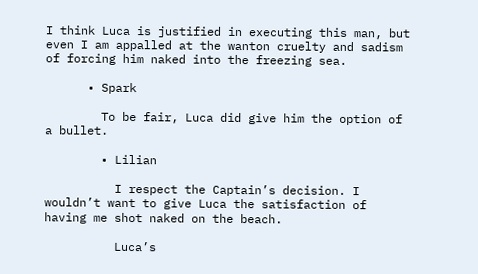I think Luca is justified in executing this man, but even I am appalled at the wanton cruelty and sadism of forcing him naked into the freezing sea.

      • Spark

        To be fair, Luca did give him the option of a bullet.

        • Lilian

          I respect the Captain’s decision. I wouldn’t want to give Luca the satisfaction of having me shot naked on the beach.

          Luca’s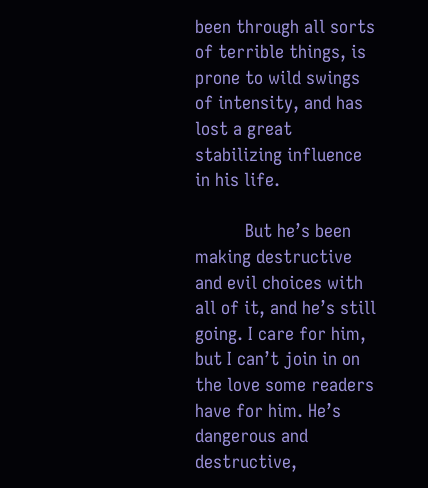been through all sorts of terrible things, is prone to wild swings of intensity, and has lost a great stabilizing influence in his life.

          But he’s been making destructive and evil choices with all of it, and he’s still going. I care for him, but I can’t join in on the love some readers have for him. He’s dangerous and destructive,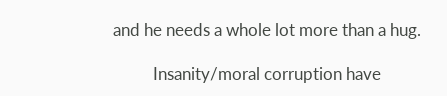and he needs a whole lot more than a hug.

          Insanity/moral corruption have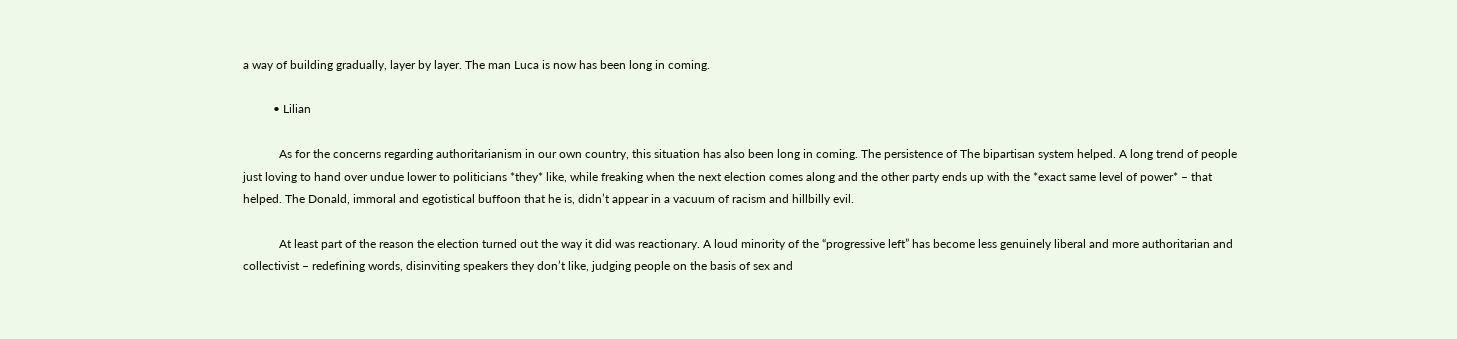a way of building gradually, layer by layer. The man Luca is now has been long in coming.

          • Lilian

            As for the concerns regarding authoritarianism in our own country, this situation has also been long in coming. The persistence of The bipartisan system helped. A long trend of people just loving to hand over undue lower to politicians *they* like, while freaking when the next election comes along and the other party ends up with the *exact same level of power* – that helped. The Donald, immoral and egotistical buffoon that he is, didn’t appear in a vacuum of racism and hillbilly evil.

            At least part of the reason the election turned out the way it did was reactionary. A loud minority of the “progressive left” has become less genuinely liberal and more authoritarian and collectivist – redefining words, disinviting speakers they don’t like, judging people on the basis of sex and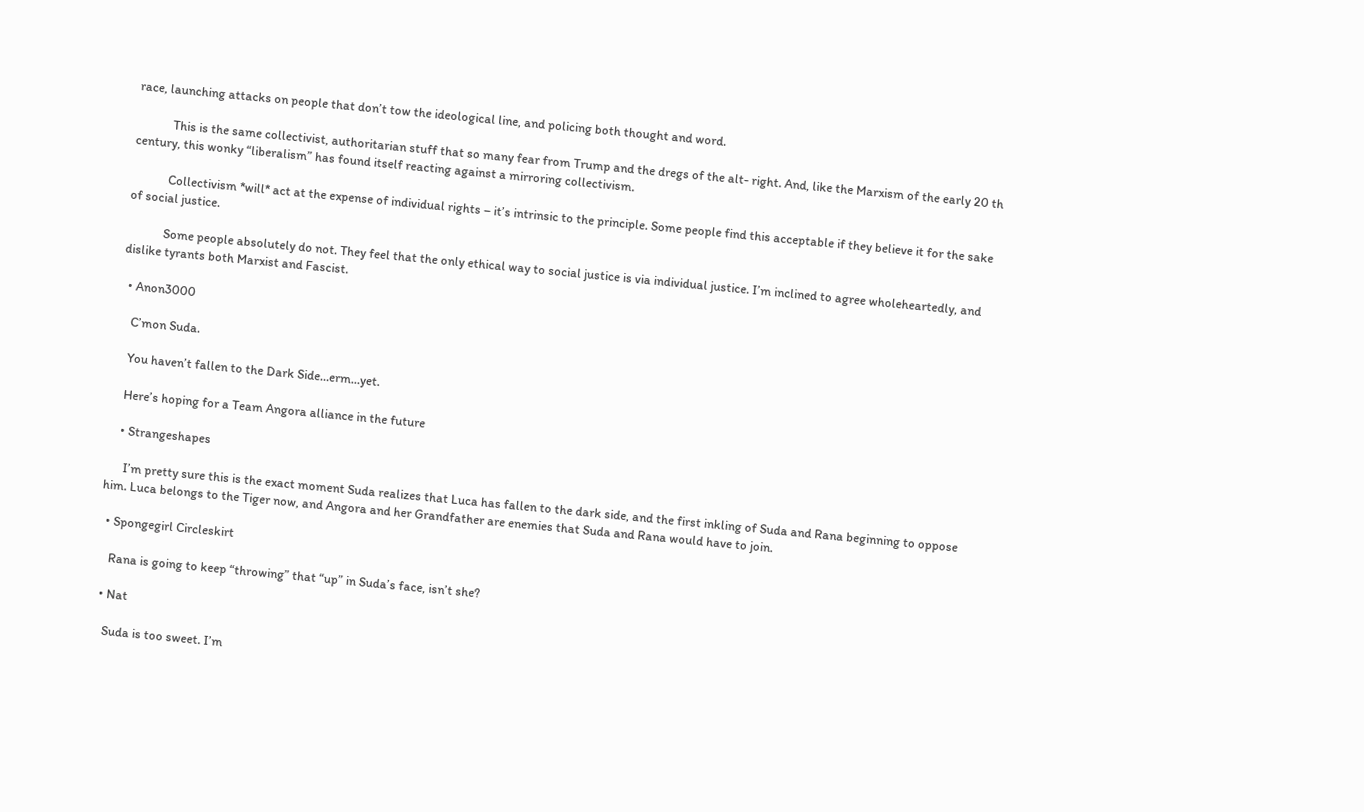race, launching attacks on people that don’t tow the ideological line, and policing both thought and word.

            This is the same collectivist, authoritarian stuff that so many fear from Trump and the dregs of the alt- right. And, like the Marxism of the early 20 th century, this wonky “liberalism” has found itself reacting against a mirroring collectivism.

            Collectivism *will* act at the expense of individual rights – it’s intrinsic to the principle. Some people find this acceptable if they believe it for the sake of social justice.

            Some people absolutely do not. They feel that the only ethical way to social justice is via individual justice. I’m inclined to agree wholeheartedly, and dislike tyrants both Marxist and Fascist.

  • Anon3000

    C’mon Suda.

    You haven’t fallen to the Dark Side…erm…yet.

    Here’s hoping for a Team Angora alliance in the future

    • Strangeshapes

      I’m pretty sure this is the exact moment Suda realizes that Luca has fallen to the dark side, and the first inkling of Suda and Rana beginning to oppose him. Luca belongs to the Tiger now, and Angora and her Grandfather are enemies that Suda and Rana would have to join.

  • Spongegirl Circleskirt

    Rana is going to keep “throwing” that “up” in Suda’s face, isn’t she?

  • Nat

    Suda is too sweet. I’m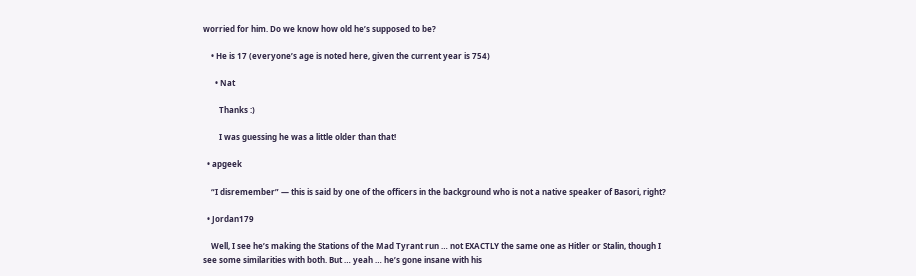worried for him. Do we know how old he’s supposed to be?

    • He is 17 (everyone’s age is noted here, given the current year is 754)

      • Nat

        Thanks :)

        I was guessing he was a little older than that!

  • apgeek

    “I disremember” — this is said by one of the officers in the background who is not a native speaker of Basori, right?

  • Jordan179

    Well, I see he’s making the Stations of the Mad Tyrant run … not EXACTLY the same one as Hitler or Stalin, though I see some similarities with both. But … yeah … he’s gone insane with his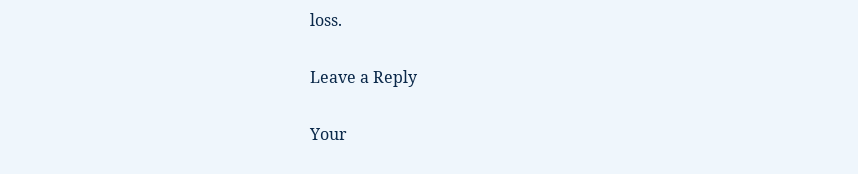loss.

Leave a Reply

Your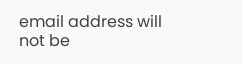email address will not be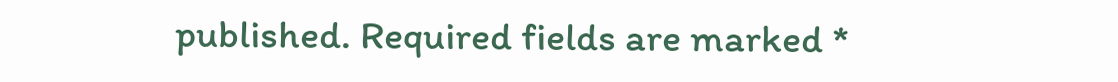published. Required fields are marked *